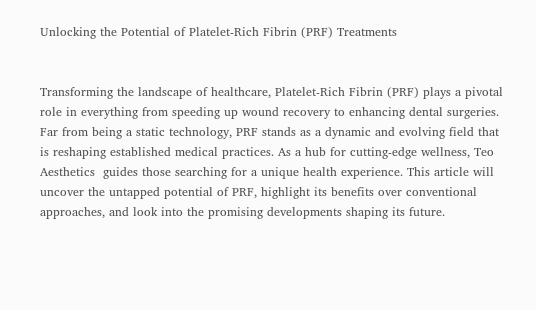Unlocking the Potential of Platelet-Rich Fibrin (PRF) Treatments


Transforming the landscape of healthcare, Platelet-Rich Fibrin (PRF) plays a pivotal role in everything from speeding up wound recovery to enhancing dental surgeries. Far from being a static technology, PRF stands as a dynamic and evolving field that is reshaping established medical practices. As a hub for cutting-edge wellness, Teo Aesthetics  guides those searching for a unique health experience. This article will uncover the untapped potential of PRF, highlight its benefits over conventional approaches, and look into the promising developments shaping its future.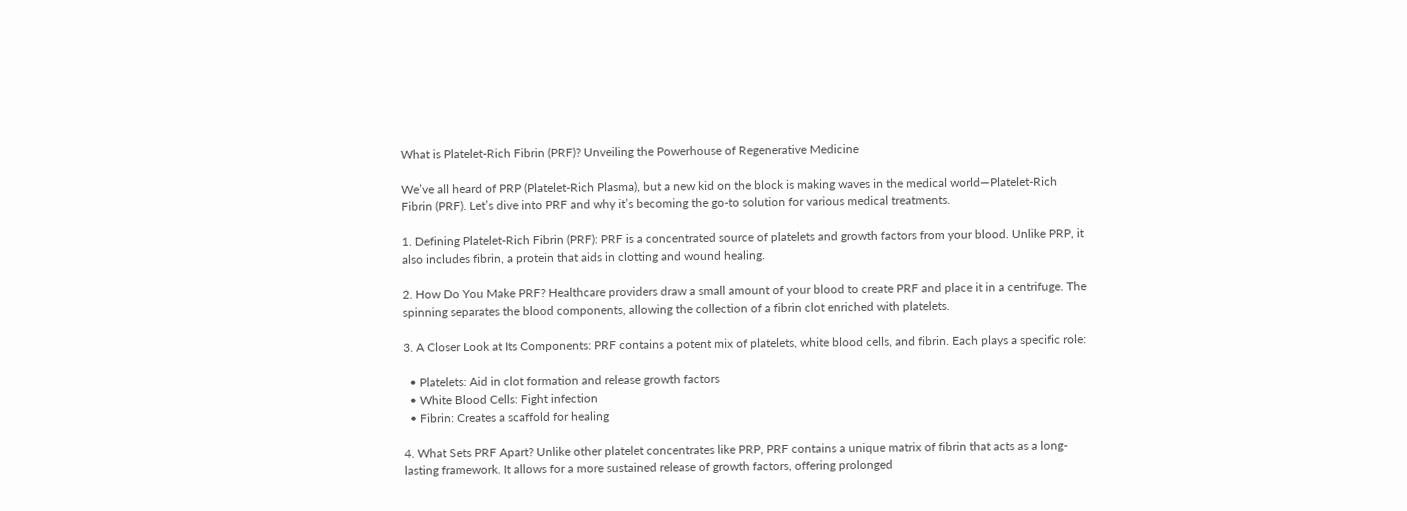What is Platelet-Rich Fibrin (PRF)? Unveiling the Powerhouse of Regenerative Medicine

We’ve all heard of PRP (Platelet-Rich Plasma), but a new kid on the block is making waves in the medical world—Platelet-Rich Fibrin (PRF). Let’s dive into PRF and why it’s becoming the go-to solution for various medical treatments.

1. Defining Platelet-Rich Fibrin (PRF): PRF is a concentrated source of platelets and growth factors from your blood. Unlike PRP, it also includes fibrin, a protein that aids in clotting and wound healing.

2. How Do You Make PRF? Healthcare providers draw a small amount of your blood to create PRF and place it in a centrifuge. The spinning separates the blood components, allowing the collection of a fibrin clot enriched with platelets.

3. A Closer Look at Its Components: PRF contains a potent mix of platelets, white blood cells, and fibrin. Each plays a specific role:

  • Platelets: Aid in clot formation and release growth factors
  • White Blood Cells: Fight infection
  • Fibrin: Creates a scaffold for healing

4. What Sets PRF Apart? Unlike other platelet concentrates like PRP, PRF contains a unique matrix of fibrin that acts as a long-lasting framework. It allows for a more sustained release of growth factors, offering prolonged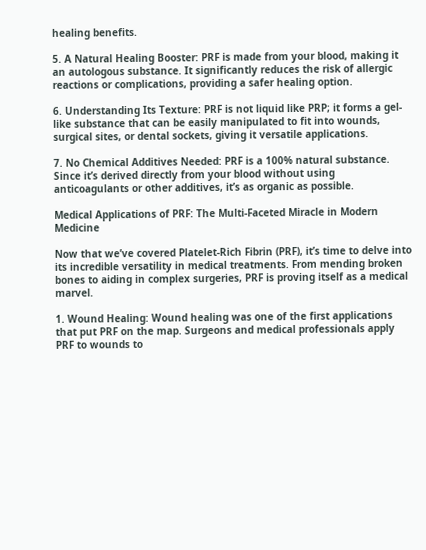healing benefits.

5. A Natural Healing Booster: PRF is made from your blood, making it an autologous substance. It significantly reduces the risk of allergic reactions or complications, providing a safer healing option.

6. Understanding Its Texture: PRF is not liquid like PRP; it forms a gel-like substance that can be easily manipulated to fit into wounds, surgical sites, or dental sockets, giving it versatile applications.

7. No Chemical Additives Needed: PRF is a 100% natural substance. Since it’s derived directly from your blood without using anticoagulants or other additives, it’s as organic as possible.

Medical Applications of PRF: The Multi-Faceted Miracle in Modern Medicine

Now that we’ve covered Platelet-Rich Fibrin (PRF), it’s time to delve into its incredible versatility in medical treatments. From mending broken bones to aiding in complex surgeries, PRF is proving itself as a medical marvel.

1. Wound Healing: Wound healing was one of the first applications that put PRF on the map. Surgeons and medical professionals apply PRF to wounds to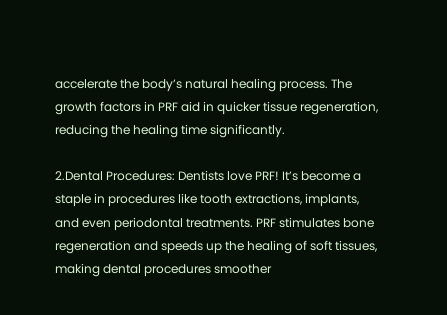accelerate the body’s natural healing process. The growth factors in PRF aid in quicker tissue regeneration, reducing the healing time significantly.

2.Dental Procedures: Dentists love PRF! It’s become a staple in procedures like tooth extractions, implants, and even periodontal treatments. PRF stimulates bone regeneration and speeds up the healing of soft tissues, making dental procedures smoother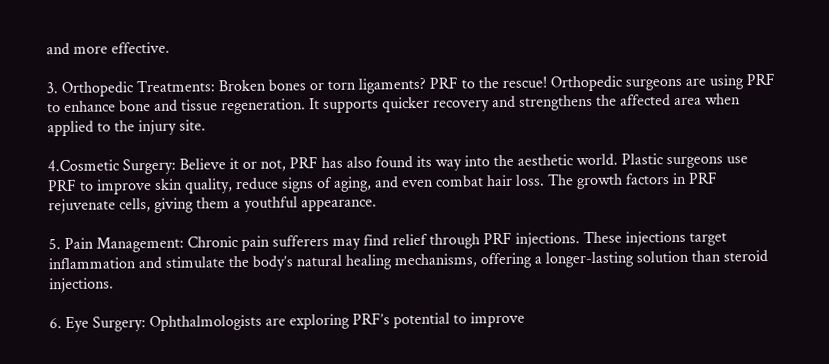and more effective.

3. Orthopedic Treatments: Broken bones or torn ligaments? PRF to the rescue! Orthopedic surgeons are using PRF to enhance bone and tissue regeneration. It supports quicker recovery and strengthens the affected area when applied to the injury site.

4.Cosmetic Surgery: Believe it or not, PRF has also found its way into the aesthetic world. Plastic surgeons use PRF to improve skin quality, reduce signs of aging, and even combat hair loss. The growth factors in PRF rejuvenate cells, giving them a youthful appearance.

5. Pain Management: Chronic pain sufferers may find relief through PRF injections. These injections target inflammation and stimulate the body’s natural healing mechanisms, offering a longer-lasting solution than steroid injections.

6. Eye Surgery: Ophthalmologists are exploring PRF’s potential to improve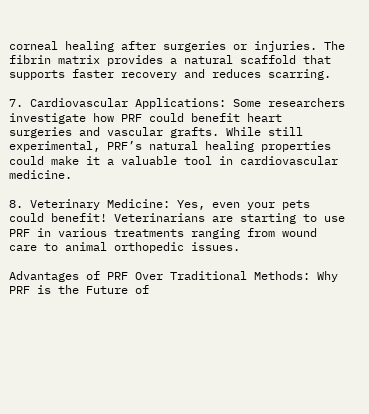corneal healing after surgeries or injuries. The fibrin matrix provides a natural scaffold that supports faster recovery and reduces scarring.

7. Cardiovascular Applications: Some researchers investigate how PRF could benefit heart surgeries and vascular grafts. While still experimental, PRF’s natural healing properties could make it a valuable tool in cardiovascular medicine.

8. Veterinary Medicine: Yes, even your pets could benefit! Veterinarians are starting to use PRF in various treatments ranging from wound care to animal orthopedic issues.

Advantages of PRF Over Traditional Methods: Why PRF is the Future of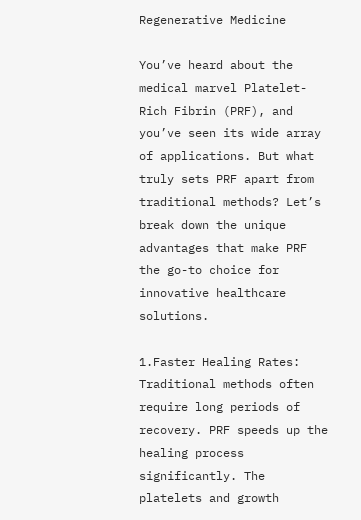Regenerative Medicine

You’ve heard about the medical marvel Platelet-Rich Fibrin (PRF), and you’ve seen its wide array of applications. But what truly sets PRF apart from traditional methods? Let’s break down the unique advantages that make PRF the go-to choice for innovative healthcare solutions.

1.Faster Healing Rates: Traditional methods often require long periods of recovery. PRF speeds up the healing process significantly. The platelets and growth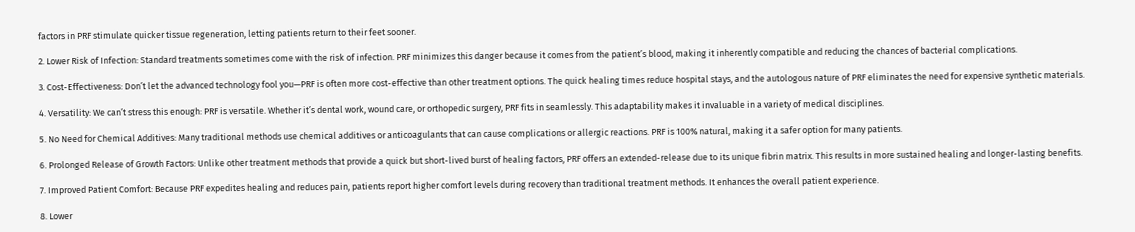factors in PRF stimulate quicker tissue regeneration, letting patients return to their feet sooner.

2. Lower Risk of Infection: Standard treatments sometimes come with the risk of infection. PRF minimizes this danger because it comes from the patient’s blood, making it inherently compatible and reducing the chances of bacterial complications.

3. Cost-Effectiveness: Don’t let the advanced technology fool you—PRF is often more cost-effective than other treatment options. The quick healing times reduce hospital stays, and the autologous nature of PRF eliminates the need for expensive synthetic materials.

4. Versatility: We can’t stress this enough: PRF is versatile. Whether it’s dental work, wound care, or orthopedic surgery, PRF fits in seamlessly. This adaptability makes it invaluable in a variety of medical disciplines.

5. No Need for Chemical Additives: Many traditional methods use chemical additives or anticoagulants that can cause complications or allergic reactions. PRF is 100% natural, making it a safer option for many patients.

6. Prolonged Release of Growth Factors: Unlike other treatment methods that provide a quick but short-lived burst of healing factors, PRF offers an extended-release due to its unique fibrin matrix. This results in more sustained healing and longer-lasting benefits.

7. Improved Patient Comfort: Because PRF expedites healing and reduces pain, patients report higher comfort levels during recovery than traditional treatment methods. It enhances the overall patient experience.

8. Lower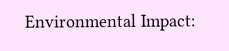Environmental Impact: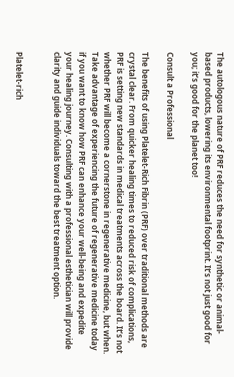The autologous nature of PRF reduces the need for synthetic or animal-based products, lowering its environmental footprint. It’s not just good for you; it’s good for the planet too!

Consult a Professional

The benefits of using Platelet-Rich Fibrin (PRF) over traditional methods are crystal clear. From quicker healing times to reduced risk of complications, PRF is setting new standards in medical treatments across the board. It’s not whether PRF will become a cornerstone in regenerative medicine, but when. Take advantage of experiencing the future of regenerative medicine today if you want to know how PRF can enhance your well-being and expedite your healing journey. Consulting with a professional esthetician will provide clarity and guide individuals toward the best treatment option.


Platelet-rich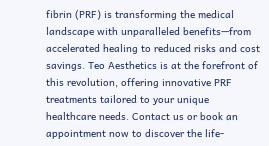fibrin (PRF) is transforming the medical landscape with unparalleled benefits—from accelerated healing to reduced risks and cost savings. Teo Aesthetics is at the forefront of this revolution, offering innovative PRF treatments tailored to your unique healthcare needs. Contact us or book an appointment now to discover the life-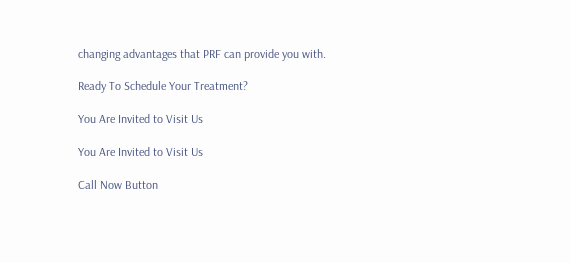changing advantages that PRF can provide you with.

Ready To Schedule Your Treatment?

You Are Invited to Visit Us

You Are Invited to Visit Us

Call Now Button